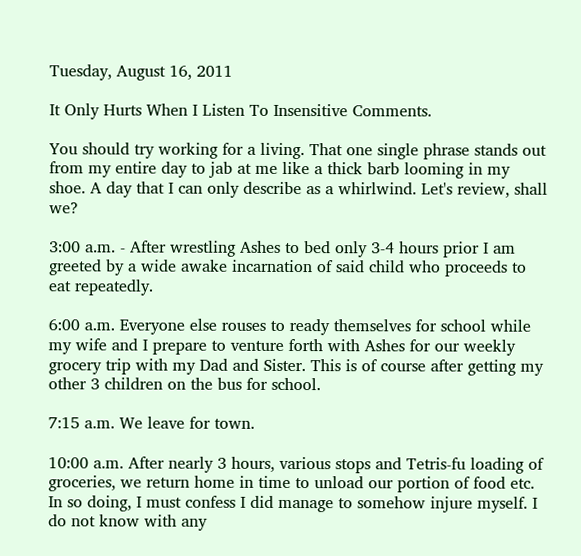Tuesday, August 16, 2011

It Only Hurts When I Listen To Insensitive Comments.

You should try working for a living. That one single phrase stands out from my entire day to jab at me like a thick barb looming in my shoe. A day that I can only describe as a whirlwind. Let's review, shall we?

3:00 a.m. - After wrestling Ashes to bed only 3-4 hours prior I am greeted by a wide awake incarnation of said child who proceeds to eat repeatedly.

6:00 a.m. Everyone else rouses to ready themselves for school while my wife and I prepare to venture forth with Ashes for our weekly grocery trip with my Dad and Sister. This is of course after getting my other 3 children on the bus for school.

7:15 a.m. We leave for town.

10:00 a.m. After nearly 3 hours, various stops and Tetris-fu loading of groceries, we return home in time to unload our portion of food etc. In so doing, I must confess I did manage to somehow injure myself. I do not know with any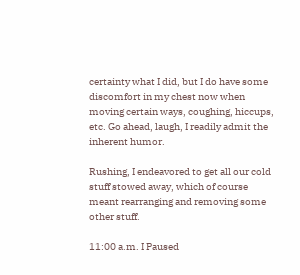certainty what I did, but I do have some discomfort in my chest now when moving certain ways, coughing, hiccups, etc. Go ahead, laugh, I readily admit the inherent humor.

Rushing, I endeavored to get all our cold stuff stowed away, which of course meant rearranging and removing some other stuff.

11:00 a.m. I Paused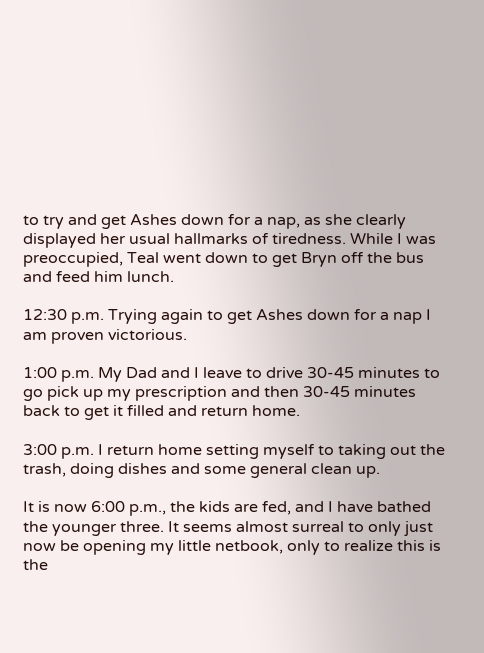to try and get Ashes down for a nap, as she clearly displayed her usual hallmarks of tiredness. While I was preoccupied, Teal went down to get Bryn off the bus and feed him lunch.

12:30 p.m. Trying again to get Ashes down for a nap I am proven victorious.

1:00 p.m. My Dad and I leave to drive 30-45 minutes to go pick up my prescription and then 30-45 minutes back to get it filled and return home.

3:00 p.m. I return home setting myself to taking out the trash, doing dishes and some general clean up.

It is now 6:00 p.m., the kids are fed, and I have bathed the younger three. It seems almost surreal to only just now be opening my little netbook, only to realize this is the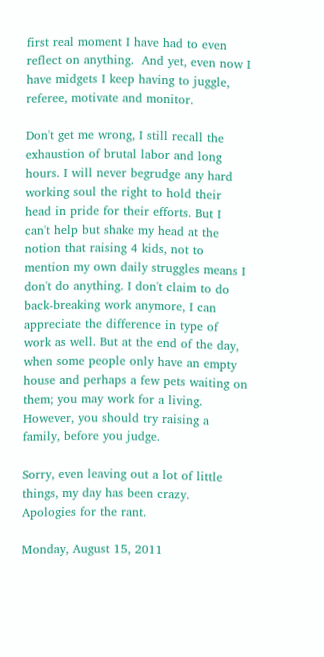first real moment I have had to even reflect on anything.  And yet, even now I have midgets I keep having to juggle, referee, motivate and monitor.

Don't get me wrong, I still recall the exhaustion of brutal labor and long hours. I will never begrudge any hard working soul the right to hold their head in pride for their efforts. But I can't help but shake my head at the notion that raising 4 kids, not to mention my own daily struggles means I don't do anything. I don't claim to do back-breaking work anymore, I can appreciate the difference in type of work as well. But at the end of the day, when some people only have an empty house and perhaps a few pets waiting on them; you may work for a living. However, you should try raising a family, before you judge.

Sorry, even leaving out a lot of little things, my day has been crazy. Apologies for the rant.

Monday, August 15, 2011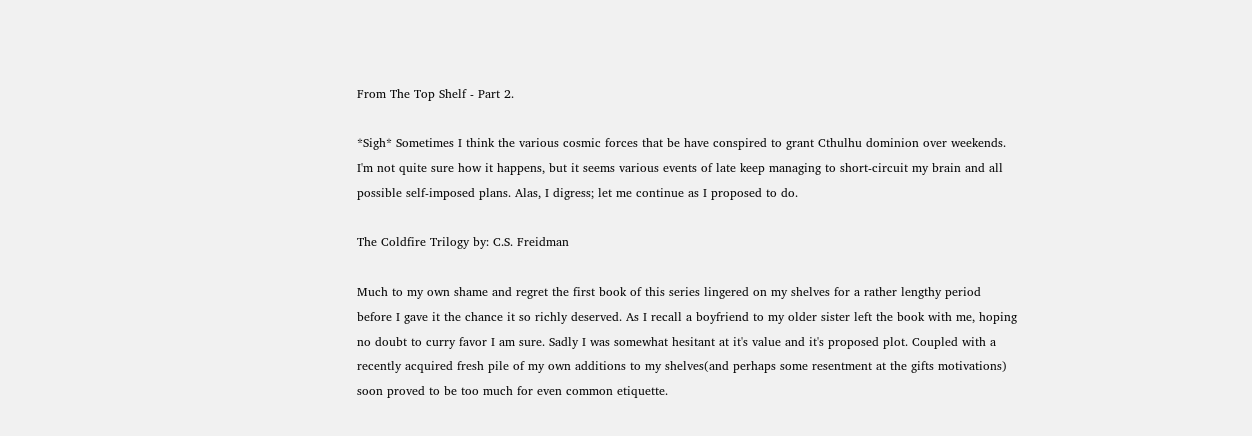From The Top Shelf - Part 2.

*Sigh* Sometimes I think the various cosmic forces that be have conspired to grant Cthulhu dominion over weekends. I'm not quite sure how it happens, but it seems various events of late keep managing to short-circuit my brain and all possible self-imposed plans. Alas, I digress; let me continue as I proposed to do.

The Coldfire Trilogy by: C.S. Freidman

Much to my own shame and regret the first book of this series lingered on my shelves for a rather lengthy period before I gave it the chance it so richly deserved. As I recall a boyfriend to my older sister left the book with me, hoping no doubt to curry favor I am sure. Sadly I was somewhat hesitant at it's value and it's proposed plot. Coupled with a recently acquired fresh pile of my own additions to my shelves(and perhaps some resentment at the gifts motivations) soon proved to be too much for even common etiquette.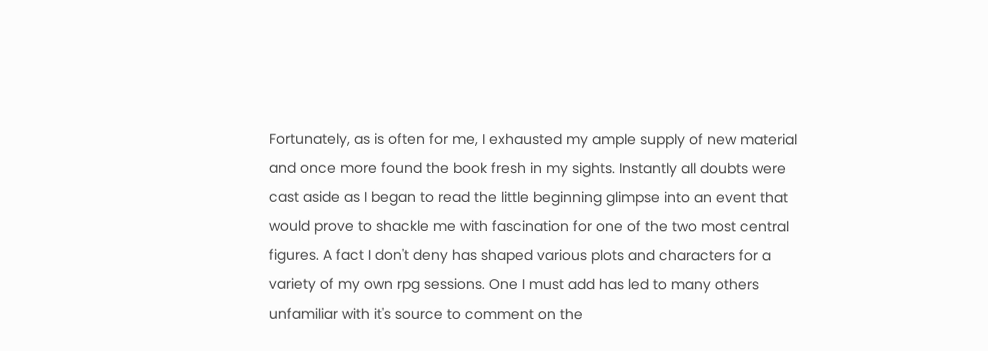Fortunately, as is often for me, I exhausted my ample supply of new material and once more found the book fresh in my sights. Instantly all doubts were cast aside as I began to read the little beginning glimpse into an event that would prove to shackle me with fascination for one of the two most central figures. A fact I don't deny has shaped various plots and characters for a variety of my own rpg sessions. One I must add has led to many others unfamiliar with it's source to comment on the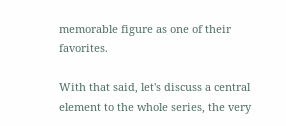memorable figure as one of their favorites.

With that said, let's discuss a central element to the whole series, the very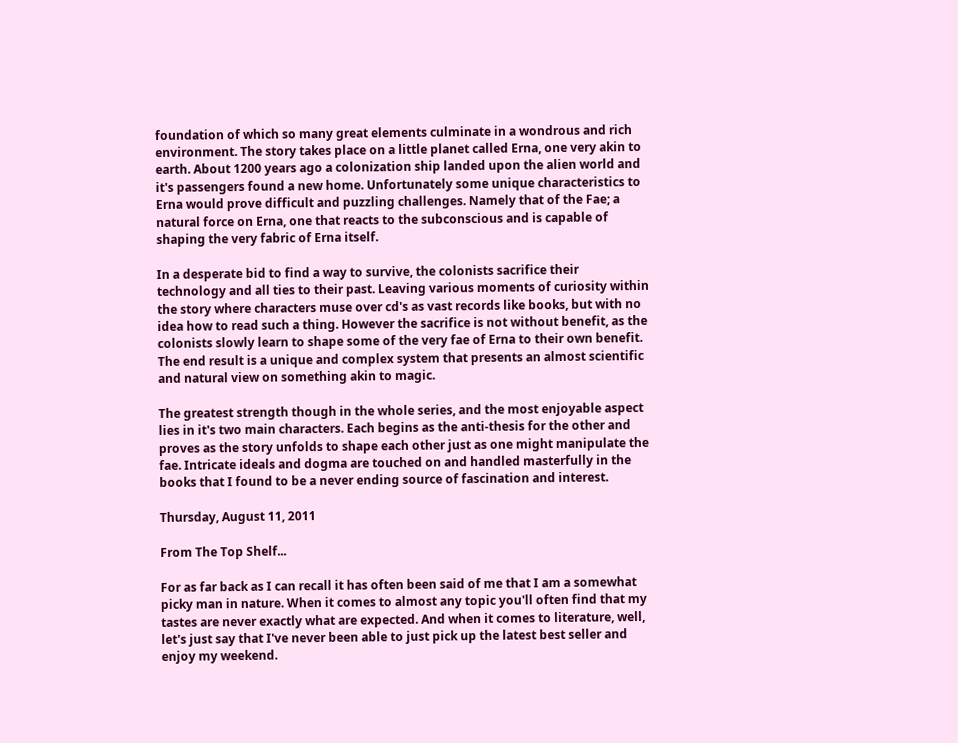foundation of which so many great elements culminate in a wondrous and rich environment. The story takes place on a little planet called Erna, one very akin to earth. About 1200 years ago a colonization ship landed upon the alien world and it's passengers found a new home. Unfortunately some unique characteristics to Erna would prove difficult and puzzling challenges. Namely that of the Fae; a natural force on Erna, one that reacts to the subconscious and is capable of shaping the very fabric of Erna itself.

In a desperate bid to find a way to survive, the colonists sacrifice their technology and all ties to their past. Leaving various moments of curiosity within the story where characters muse over cd's as vast records like books, but with no idea how to read such a thing. However the sacrifice is not without benefit, as the colonists slowly learn to shape some of the very fae of Erna to their own benefit. The end result is a unique and complex system that presents an almost scientific and natural view on something akin to magic.

The greatest strength though in the whole series, and the most enjoyable aspect lies in it's two main characters. Each begins as the anti-thesis for the other and proves as the story unfolds to shape each other just as one might manipulate the fae. Intricate ideals and dogma are touched on and handled masterfully in the books that I found to be a never ending source of fascination and interest.

Thursday, August 11, 2011

From The Top Shelf...

For as far back as I can recall it has often been said of me that I am a somewhat picky man in nature. When it comes to almost any topic you'll often find that my tastes are never exactly what are expected. And when it comes to literature, well, let's just say that I've never been able to just pick up the latest best seller and enjoy my weekend.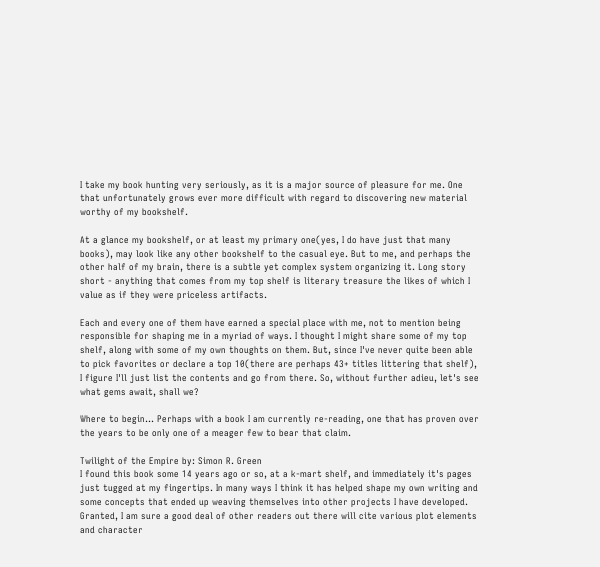I take my book hunting very seriously, as it is a major source of pleasure for me. One that unfortunately grows ever more difficult with regard to discovering new material worthy of my bookshelf.

At a glance my bookshelf, or at least my primary one(yes, I do have just that many  books), may look like any other bookshelf to the casual eye. But to me, and perhaps the other half of my brain, there is a subtle yet complex system organizing it. Long story short - anything that comes from my top shelf is literary treasure the likes of which I value as if they were priceless artifacts.

Each and every one of them have earned a special place with me, not to mention being responsible for shaping me in a myriad of ways. I thought I might share some of my top shelf, along with some of my own thoughts on them. But, since I've never quite been able to pick favorites or declare a top 10(there are perhaps 43+ titles littering that shelf), I figure I'll just list the contents and go from there. So, without further adieu, let's see what gems await, shall we?

Where to begin... Perhaps with a book I am currently re-reading, one that has proven over the years to be only one of a meager few to bear that claim.

Twilight of the Empire by: Simon R. Green
I found this book some 14 years ago or so, at a k-mart shelf, and immediately it's pages just tugged at my fingertips. In many ways I think it has helped shape my own writing and some concepts that ended up weaving themselves into other projects I have developed. Granted, I am sure a good deal of other readers out there will cite various plot elements and character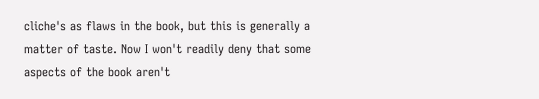cliche's as flaws in the book, but this is generally a matter of taste. Now I won't readily deny that some aspects of the book aren't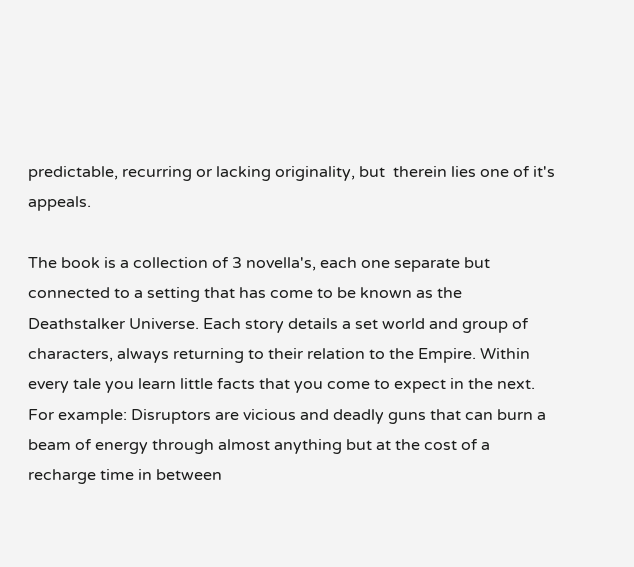predictable, recurring or lacking originality, but  therein lies one of it's appeals.

The book is a collection of 3 novella's, each one separate but connected to a setting that has come to be known as the Deathstalker Universe. Each story details a set world and group of characters, always returning to their relation to the Empire. Within every tale you learn little facts that you come to expect in the next. For example: Disruptors are vicious and deadly guns that can burn a beam of energy through almost anything but at the cost of a recharge time in between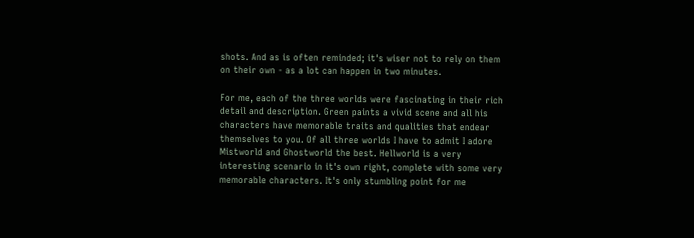shots. And as is often reminded; it's wiser not to rely on them on their own - as a lot can happen in two minutes.

For me, each of the three worlds were fascinating in their rich detail and description. Green paints a vivid scene and all his characters have memorable traits and qualities that endear themselves to you. Of all three worlds I have to admit I adore Mistworld and Ghostworld the best. Hellworld is a very interesting scenario in it's own right, complete with some very memorable characters. It's only stumbling point for me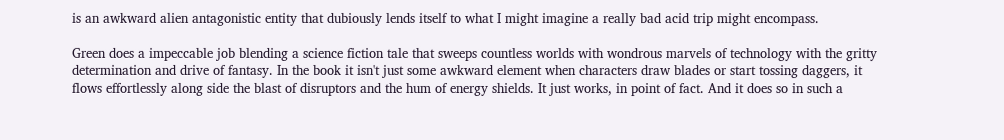is an awkward alien antagonistic entity that dubiously lends itself to what I might imagine a really bad acid trip might encompass.

Green does a impeccable job blending a science fiction tale that sweeps countless worlds with wondrous marvels of technology with the gritty determination and drive of fantasy. In the book it isn't just some awkward element when characters draw blades or start tossing daggers, it flows effortlessly along side the blast of disruptors and the hum of energy shields. It just works, in point of fact. And it does so in such a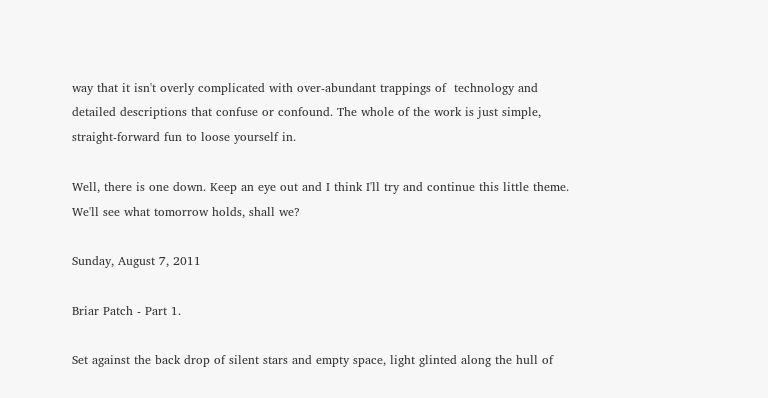way that it isn't overly complicated with over-abundant trappings of  technology and detailed descriptions that confuse or confound. The whole of the work is just simple, straight-forward fun to loose yourself in.

Well, there is one down. Keep an eye out and I think I'll try and continue this little theme. We'll see what tomorrow holds, shall we?

Sunday, August 7, 2011

Briar Patch - Part 1.

Set against the back drop of silent stars and empty space, light glinted along the hull of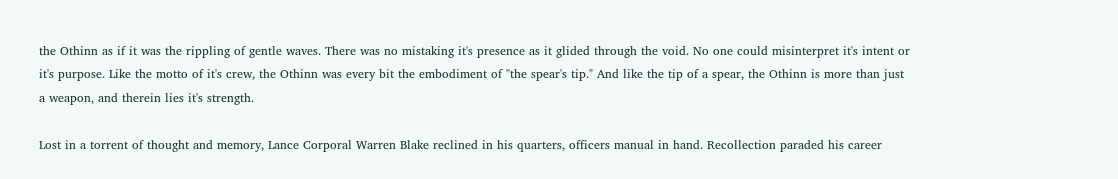the Othinn as if it was the rippling of gentle waves. There was no mistaking it's presence as it glided through the void. No one could misinterpret it's intent or it's purpose. Like the motto of it's crew, the Othinn was every bit the embodiment of "the spear's tip." And like the tip of a spear, the Othinn is more than just a weapon, and therein lies it's strength.

Lost in a torrent of thought and memory, Lance Corporal Warren Blake reclined in his quarters, officers manual in hand. Recollection paraded his career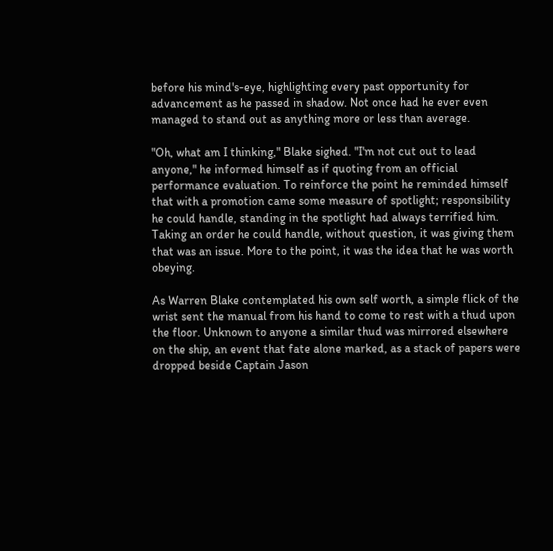before his mind's-eye, highlighting every past opportunity for advancement as he passed in shadow. Not once had he ever even managed to stand out as anything more or less than average.

"Oh, what am I thinking," Blake sighed. "I'm not cut out to lead anyone," he informed himself as if quoting from an official performance evaluation. To reinforce the point he reminded himself that with a promotion came some measure of spotlight; responsibility he could handle, standing in the spotlight had always terrified him.  Taking an order he could handle, without question, it was giving them that was an issue. More to the point, it was the idea that he was worth obeying.

As Warren Blake contemplated his own self worth, a simple flick of the wrist sent the manual from his hand to come to rest with a thud upon the floor. Unknown to anyone a similar thud was mirrored elsewhere on the ship, an event that fate alone marked, as a stack of papers were dropped beside Captain Jason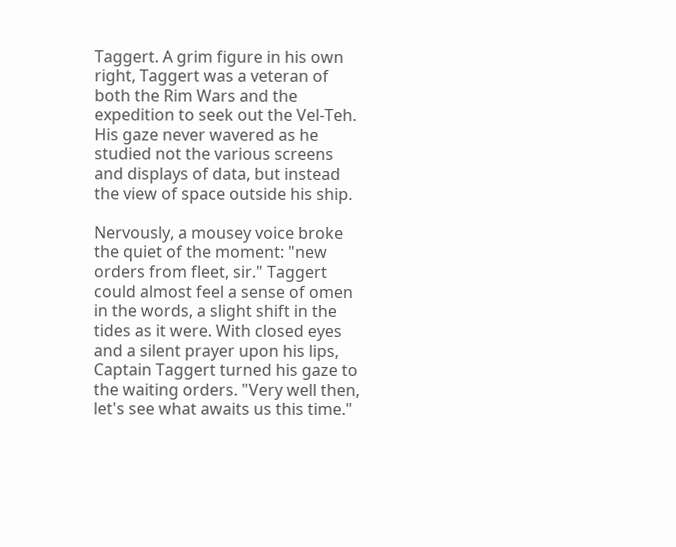Taggert. A grim figure in his own right, Taggert was a veteran of both the Rim Wars and the expedition to seek out the Vel-Teh. His gaze never wavered as he studied not the various screens and displays of data, but instead the view of space outside his ship.

Nervously, a mousey voice broke the quiet of the moment: "new orders from fleet, sir." Taggert could almost feel a sense of omen in the words, a slight shift in the tides as it were. With closed eyes and a silent prayer upon his lips, Captain Taggert turned his gaze to the waiting orders. "Very well then, let's see what awaits us this time."